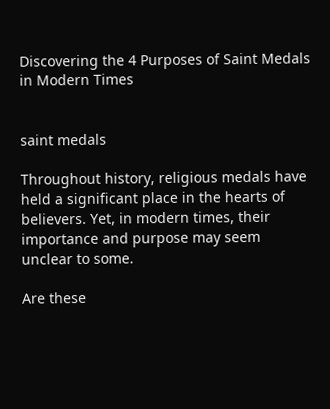Discovering the 4 Purposes of Saint Medals in Modern Times


saint medals

Throughout history, religious medals have held a significant place in the hearts of believers. Yet, in modern times, their importance and purpose may seem unclear to some.

Are these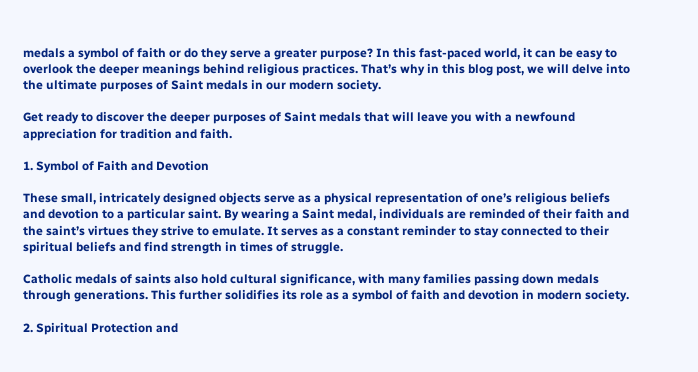medals a symbol of faith or do they serve a greater purpose? In this fast-paced world, it can be easy to overlook the deeper meanings behind religious practices. That’s why in this blog post, we will delve into the ultimate purposes of Saint medals in our modern society.

Get ready to discover the deeper purposes of Saint medals that will leave you with a newfound appreciation for tradition and faith.

1. Symbol of Faith and Devotion

These small, intricately designed objects serve as a physical representation of one’s religious beliefs and devotion to a particular saint. By wearing a Saint medal, individuals are reminded of their faith and the saint’s virtues they strive to emulate. It serves as a constant reminder to stay connected to their spiritual beliefs and find strength in times of struggle.

Catholic medals of saints also hold cultural significance, with many families passing down medals through generations. This further solidifies its role as a symbol of faith and devotion in modern society.

2. Spiritual Protection and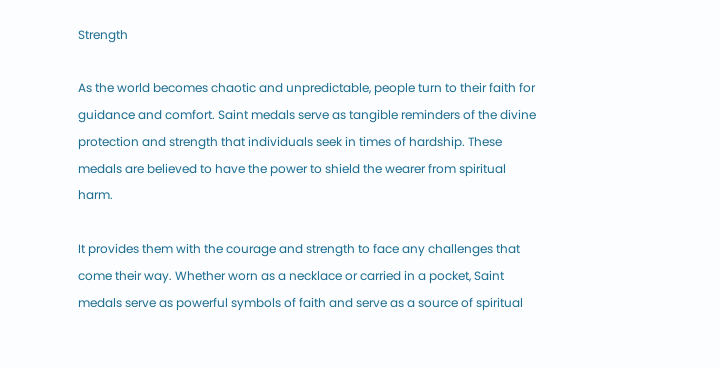Strength

As the world becomes chaotic and unpredictable, people turn to their faith for guidance and comfort. Saint medals serve as tangible reminders of the divine protection and strength that individuals seek in times of hardship. These medals are believed to have the power to shield the wearer from spiritual harm.

It provides them with the courage and strength to face any challenges that come their way. Whether worn as a necklace or carried in a pocket, Saint medals serve as powerful symbols of faith and serve as a source of spiritual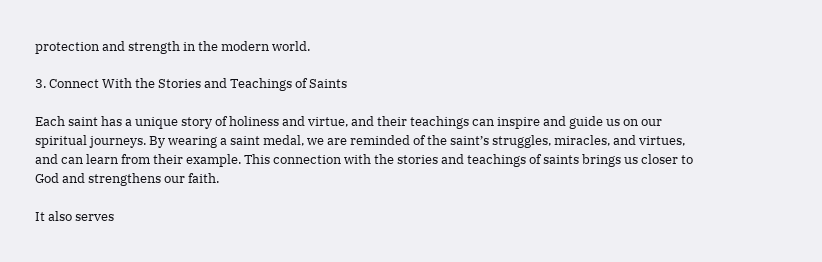protection and strength in the modern world.

3. Connect With the Stories and Teachings of Saints

Each saint has a unique story of holiness and virtue, and their teachings can inspire and guide us on our spiritual journeys. By wearing a saint medal, we are reminded of the saint’s struggles, miracles, and virtues, and can learn from their example. This connection with the stories and teachings of saints brings us closer to God and strengthens our faith.

It also serves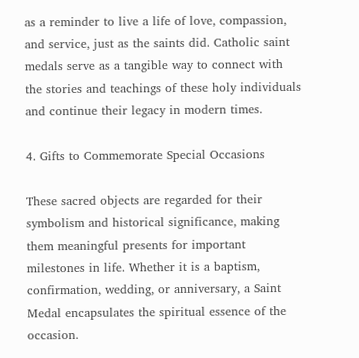as a reminder to live a life of love, compassion, and service, just as the saints did. Catholic saint medals serve as a tangible way to connect with the stories and teachings of these holy individuals and continue their legacy in modern times.

4. Gifts to Commemorate Special Occasions

These sacred objects are regarded for their symbolism and historical significance, making them meaningful presents for important milestones in life. Whether it is a baptism, confirmation, wedding, or anniversary, a Saint Medal encapsulates the spiritual essence of the occasion.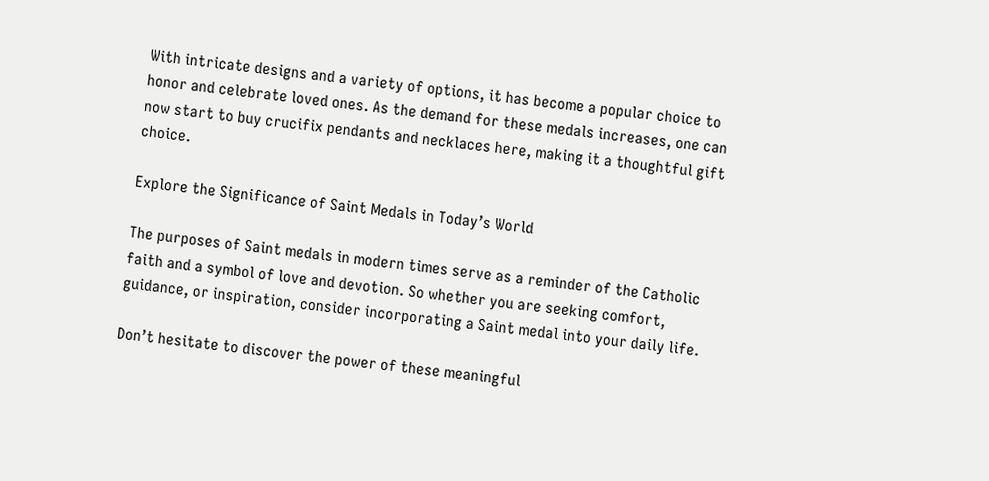With intricate designs and a variety of options, it has become a popular choice to honor and celebrate loved ones. As the demand for these medals increases, one can now start to buy crucifix pendants and necklaces here, making it a thoughtful gift choice.

Explore the Significance of Saint Medals in Today’s World

The purposes of Saint medals in modern times serve as a reminder of the Catholic faith and a symbol of love and devotion. So whether you are seeking comfort, guidance, or inspiration, consider incorporating a Saint medal into your daily life.

Don’t hesitate to discover the power of these meaningful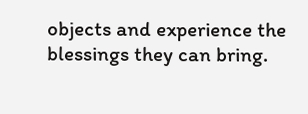objects and experience the blessings they can bring.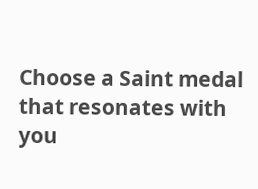Choose a Saint medal that resonates with you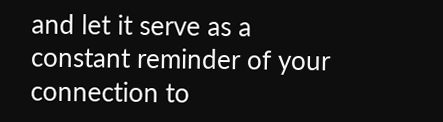and let it serve as a constant reminder of your connection to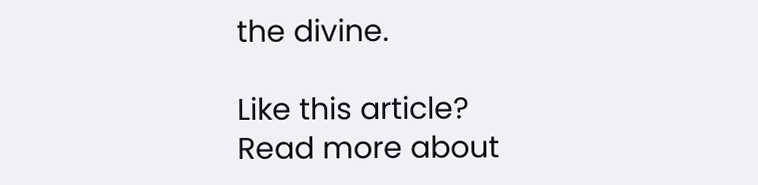the divine.

Like this article? Read more about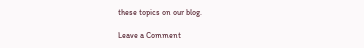these topics on our blog.

Leave a Comment